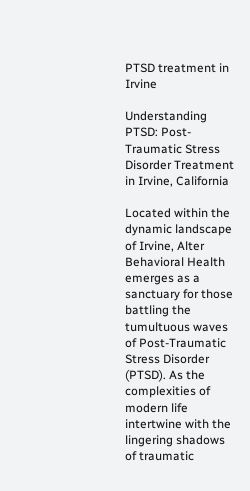PTSD treatment in Irvine

Understanding PTSD: Post-Traumatic Stress Disorder Treatment in Irvine, California

Located within the dynamic landscape of Irvine, Alter Behavioral Health emerges as a sanctuary for those battling the tumultuous waves of Post-Traumatic Stress Disorder (PTSD). As the complexities of modern life intertwine with the lingering shadows of traumatic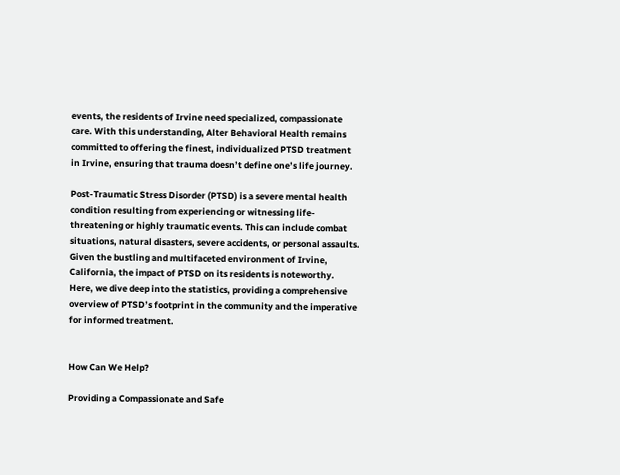events, the residents of Irvine need specialized, compassionate care. With this understanding, Alter Behavioral Health remains committed to offering the finest, individualized PTSD treatment in Irvine, ensuring that trauma doesn’t define one’s life journey.

Post-Traumatic Stress Disorder (PTSD) is a severe mental health condition resulting from experiencing or witnessing life-threatening or highly traumatic events. This can include combat situations, natural disasters, severe accidents, or personal assaults. Given the bustling and multifaceted environment of Irvine, California, the impact of PTSD on its residents is noteworthy. Here, we dive deep into the statistics, providing a comprehensive overview of PTSD’s footprint in the community and the imperative for informed treatment.


How Can We Help?

Providing a Compassionate and Safe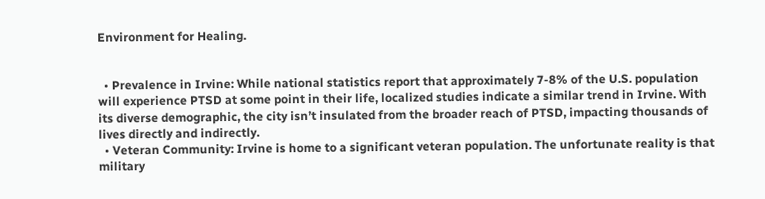Environment for Healing.


  • Prevalence in Irvine: While national statistics report that approximately 7-8% of the U.S. population will experience PTSD at some point in their life, localized studies indicate a similar trend in Irvine. With its diverse demographic, the city isn’t insulated from the broader reach of PTSD, impacting thousands of lives directly and indirectly.
  • Veteran Community: Irvine is home to a significant veteran population. The unfortunate reality is that military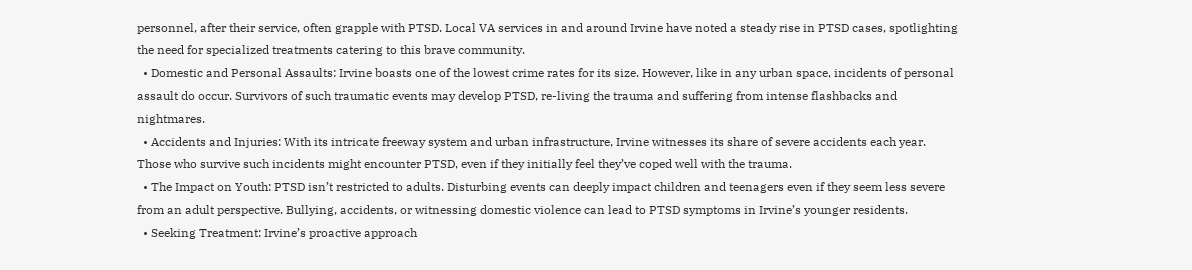personnel, after their service, often grapple with PTSD. Local VA services in and around Irvine have noted a steady rise in PTSD cases, spotlighting the need for specialized treatments catering to this brave community.
  • Domestic and Personal Assaults: Irvine boasts one of the lowest crime rates for its size. However, like in any urban space, incidents of personal assault do occur. Survivors of such traumatic events may develop PTSD, re-living the trauma and suffering from intense flashbacks and nightmares.
  • Accidents and Injuries: With its intricate freeway system and urban infrastructure, Irvine witnesses its share of severe accidents each year. Those who survive such incidents might encounter PTSD, even if they initially feel they’ve coped well with the trauma.
  • The Impact on Youth: PTSD isn’t restricted to adults. Disturbing events can deeply impact children and teenagers even if they seem less severe from an adult perspective. Bullying, accidents, or witnessing domestic violence can lead to PTSD symptoms in Irvine’s younger residents.
  • Seeking Treatment: Irvine’s proactive approach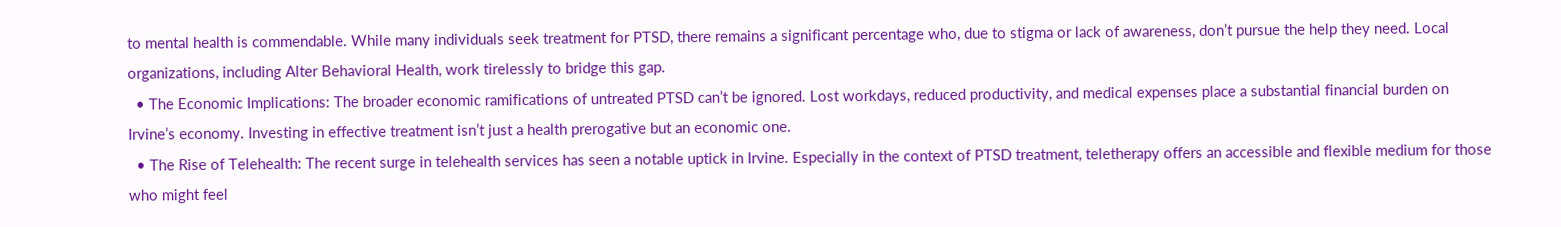to mental health is commendable. While many individuals seek treatment for PTSD, there remains a significant percentage who, due to stigma or lack of awareness, don’t pursue the help they need. Local organizations, including Alter Behavioral Health, work tirelessly to bridge this gap.
  • The Economic Implications: The broader economic ramifications of untreated PTSD can’t be ignored. Lost workdays, reduced productivity, and medical expenses place a substantial financial burden on Irvine’s economy. Investing in effective treatment isn’t just a health prerogative but an economic one.
  • The Rise of Telehealth: The recent surge in telehealth services has seen a notable uptick in Irvine. Especially in the context of PTSD treatment, teletherapy offers an accessible and flexible medium for those who might feel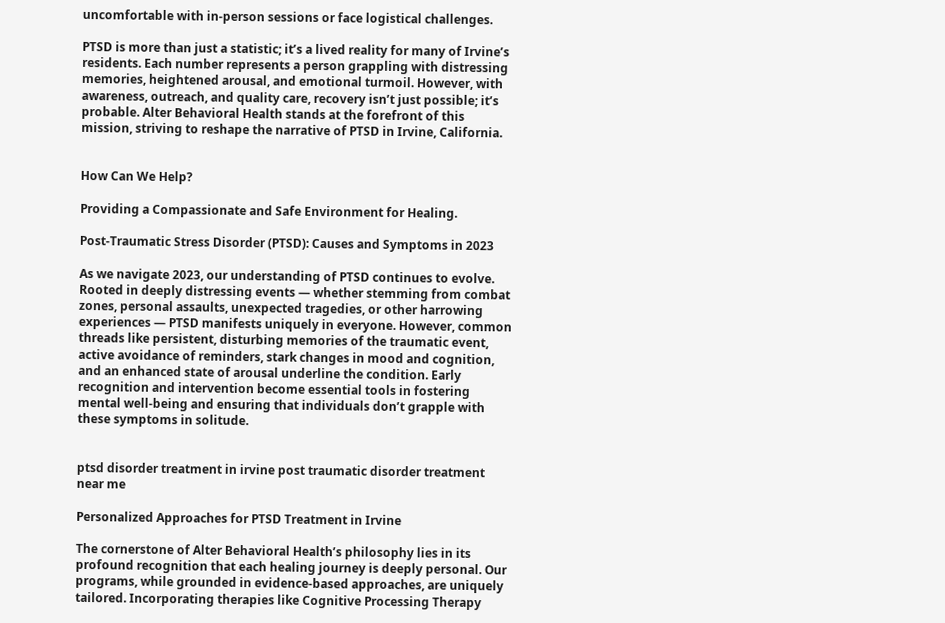uncomfortable with in-person sessions or face logistical challenges.

PTSD is more than just a statistic; it’s a lived reality for many of Irvine’s residents. Each number represents a person grappling with distressing memories, heightened arousal, and emotional turmoil. However, with awareness, outreach, and quality care, recovery isn’t just possible; it’s probable. Alter Behavioral Health stands at the forefront of this mission, striving to reshape the narrative of PTSD in Irvine, California.


How Can We Help?

Providing a Compassionate and Safe Environment for Healing.

Post-Traumatic Stress Disorder (PTSD): Causes and Symptoms in 2023

As we navigate 2023, our understanding of PTSD continues to evolve. Rooted in deeply distressing events — whether stemming from combat zones, personal assaults, unexpected tragedies, or other harrowing experiences — PTSD manifests uniquely in everyone. However, common threads like persistent, disturbing memories of the traumatic event, active avoidance of reminders, stark changes in mood and cognition, and an enhanced state of arousal underline the condition. Early recognition and intervention become essential tools in fostering mental well-being and ensuring that individuals don’t grapple with these symptoms in solitude.


ptsd disorder treatment in irvine post traumatic disorder treatment near me

Personalized Approaches for PTSD Treatment in Irvine

The cornerstone of Alter Behavioral Health’s philosophy lies in its profound recognition that each healing journey is deeply personal. Our programs, while grounded in evidence-based approaches, are uniquely tailored. Incorporating therapies like Cognitive Processing Therapy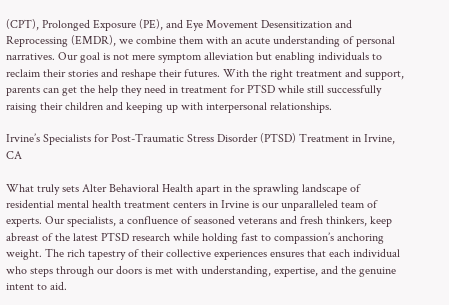(CPT), Prolonged Exposure (PE), and Eye Movement Desensitization and Reprocessing (EMDR), we combine them with an acute understanding of personal narratives. Our goal is not mere symptom alleviation but enabling individuals to reclaim their stories and reshape their futures. With the right treatment and support, parents can get the help they need in treatment for PTSD while still successfully raising their children and keeping up with interpersonal relationships.

Irvine’s Specialists for Post-Traumatic Stress Disorder (PTSD) Treatment in Irvine, CA

What truly sets Alter Behavioral Health apart in the sprawling landscape of residential mental health treatment centers in Irvine is our unparalleled team of experts. Our specialists, a confluence of seasoned veterans and fresh thinkers, keep abreast of the latest PTSD research while holding fast to compassion’s anchoring weight. The rich tapestry of their collective experiences ensures that each individual who steps through our doors is met with understanding, expertise, and the genuine intent to aid.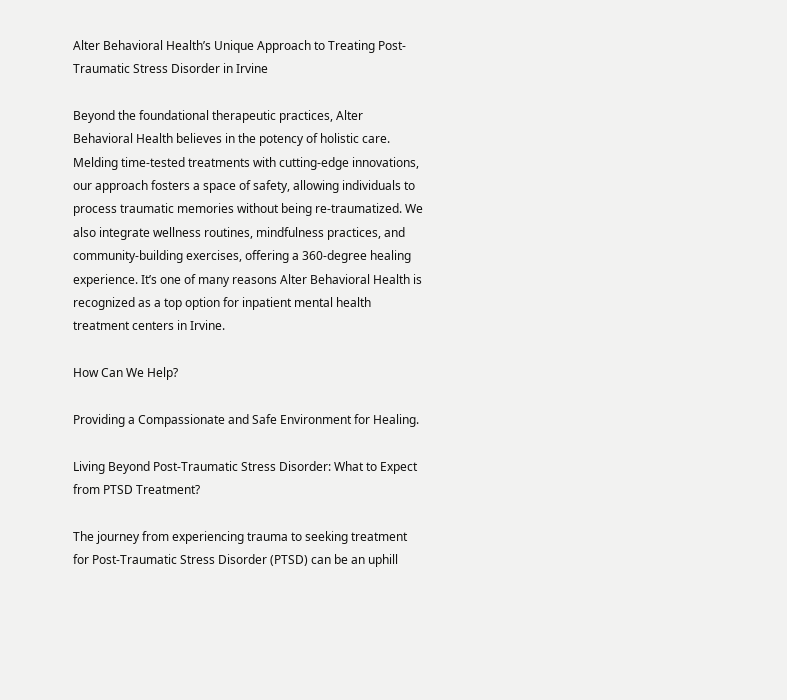Alter Behavioral Health’s Unique Approach to Treating Post-Traumatic Stress Disorder in Irvine

Beyond the foundational therapeutic practices, Alter Behavioral Health believes in the potency of holistic care. Melding time-tested treatments with cutting-edge innovations, our approach fosters a space of safety, allowing individuals to process traumatic memories without being re-traumatized. We also integrate wellness routines, mindfulness practices, and community-building exercises, offering a 360-degree healing experience. It’s one of many reasons Alter Behavioral Health is recognized as a top option for inpatient mental health treatment centers in Irvine.

How Can We Help?

Providing a Compassionate and Safe Environment for Healing.

Living Beyond Post-Traumatic Stress Disorder: What to Expect from PTSD Treatment?

The journey from experiencing trauma to seeking treatment for Post-Traumatic Stress Disorder (PTSD) can be an uphill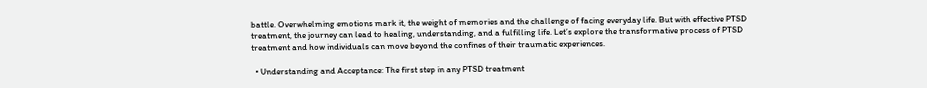battle. Overwhelming emotions mark it, the weight of memories and the challenge of facing everyday life. But with effective PTSD treatment, the journey can lead to healing, understanding, and a fulfilling life. Let’s explore the transformative process of PTSD treatment and how individuals can move beyond the confines of their traumatic experiences.

  • Understanding and Acceptance: The first step in any PTSD treatment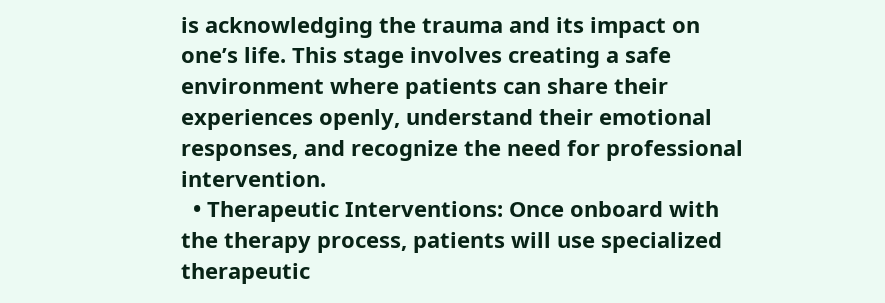is acknowledging the trauma and its impact on one’s life. This stage involves creating a safe environment where patients can share their experiences openly, understand their emotional responses, and recognize the need for professional intervention.
  • Therapeutic Interventions: Once onboard with the therapy process, patients will use specialized therapeutic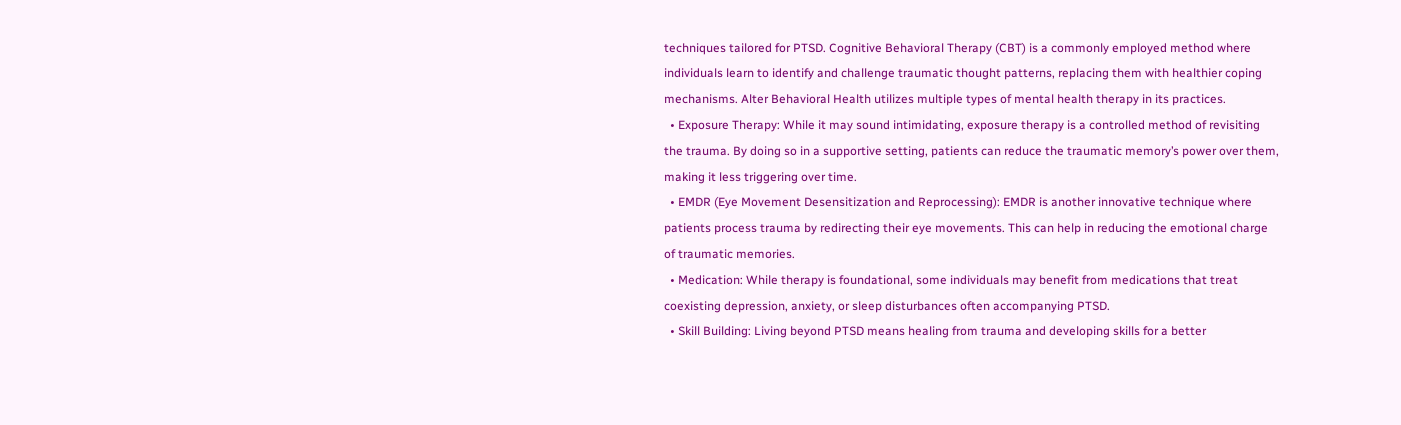techniques tailored for PTSD. Cognitive Behavioral Therapy (CBT) is a commonly employed method where individuals learn to identify and challenge traumatic thought patterns, replacing them with healthier coping mechanisms. Alter Behavioral Health utilizes multiple types of mental health therapy in its practices.
  • Exposure Therapy: While it may sound intimidating, exposure therapy is a controlled method of revisiting the trauma. By doing so in a supportive setting, patients can reduce the traumatic memory’s power over them, making it less triggering over time.
  • EMDR (Eye Movement Desensitization and Reprocessing): EMDR is another innovative technique where patients process trauma by redirecting their eye movements. This can help in reducing the emotional charge of traumatic memories.
  • Medication: While therapy is foundational, some individuals may benefit from medications that treat coexisting depression, anxiety, or sleep disturbances often accompanying PTSD.
  • Skill Building: Living beyond PTSD means healing from trauma and developing skills for a better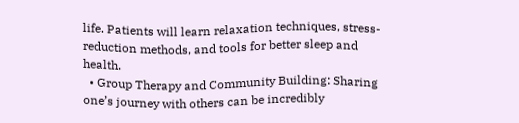life. Patients will learn relaxation techniques, stress-reduction methods, and tools for better sleep and health.
  • Group Therapy and Community Building: Sharing one’s journey with others can be incredibly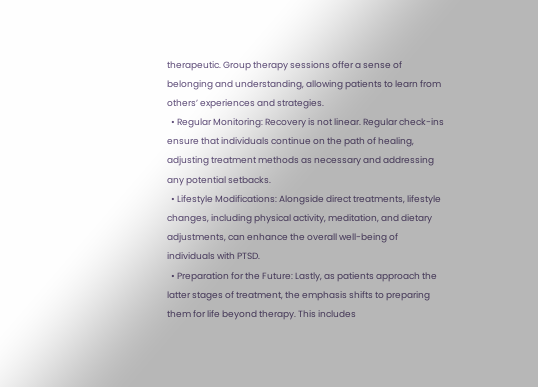therapeutic. Group therapy sessions offer a sense of belonging and understanding, allowing patients to learn from others’ experiences and strategies.
  • Regular Monitoring: Recovery is not linear. Regular check-ins ensure that individuals continue on the path of healing, adjusting treatment methods as necessary and addressing any potential setbacks.
  • Lifestyle Modifications: Alongside direct treatments, lifestyle changes, including physical activity, meditation, and dietary adjustments, can enhance the overall well-being of individuals with PTSD.
  • Preparation for the Future: Lastly, as patients approach the latter stages of treatment, the emphasis shifts to preparing them for life beyond therapy. This includes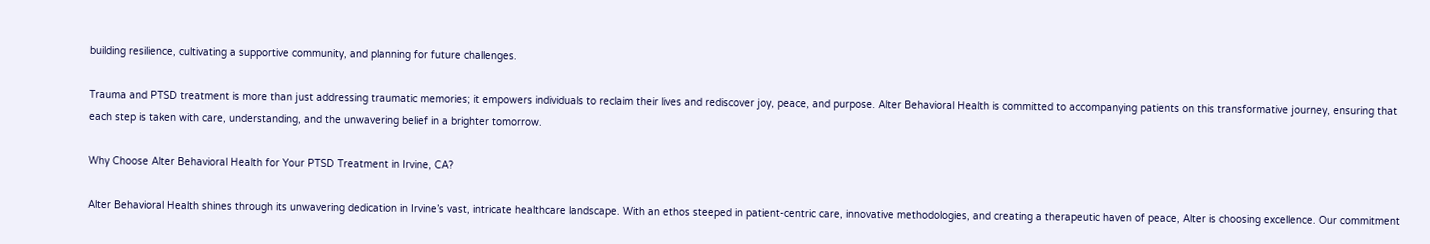building resilience, cultivating a supportive community, and planning for future challenges.

Trauma and PTSD treatment is more than just addressing traumatic memories; it empowers individuals to reclaim their lives and rediscover joy, peace, and purpose. Alter Behavioral Health is committed to accompanying patients on this transformative journey, ensuring that each step is taken with care, understanding, and the unwavering belief in a brighter tomorrow.

Why Choose Alter Behavioral Health for Your PTSD Treatment in Irvine, CA?

Alter Behavioral Health shines through its unwavering dedication in Irvine’s vast, intricate healthcare landscape. With an ethos steeped in patient-centric care, innovative methodologies, and creating a therapeutic haven of peace, Alter is choosing excellence. Our commitment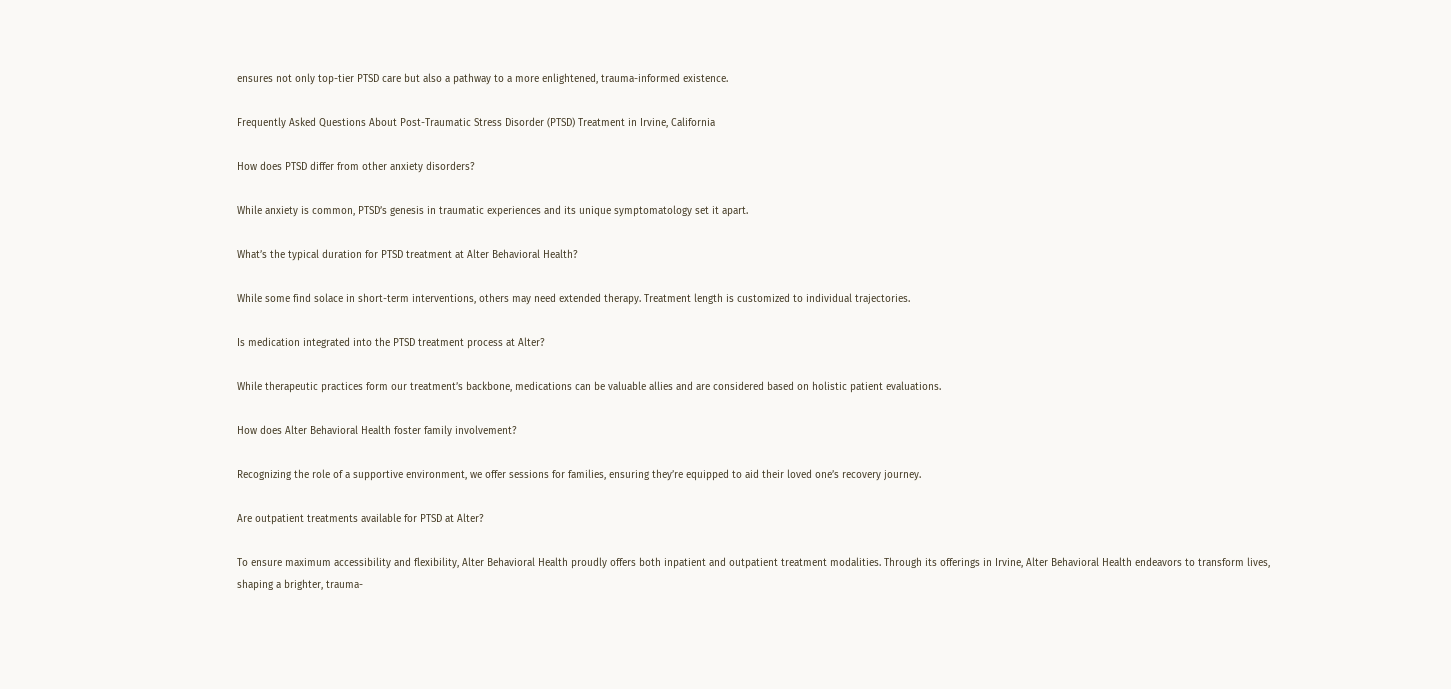ensures not only top-tier PTSD care but also a pathway to a more enlightened, trauma-informed existence.

Frequently Asked Questions About Post-Traumatic Stress Disorder (PTSD) Treatment in Irvine, California

How does PTSD differ from other anxiety disorders?

While anxiety is common, PTSD’s genesis in traumatic experiences and its unique symptomatology set it apart.

What’s the typical duration for PTSD treatment at Alter Behavioral Health?

While some find solace in short-term interventions, others may need extended therapy. Treatment length is customized to individual trajectories.

Is medication integrated into the PTSD treatment process at Alter?

While therapeutic practices form our treatment’s backbone, medications can be valuable allies and are considered based on holistic patient evaluations.

How does Alter Behavioral Health foster family involvement?

Recognizing the role of a supportive environment, we offer sessions for families, ensuring they’re equipped to aid their loved one’s recovery journey.

Are outpatient treatments available for PTSD at Alter?

To ensure maximum accessibility and flexibility, Alter Behavioral Health proudly offers both inpatient and outpatient treatment modalities. Through its offerings in Irvine, Alter Behavioral Health endeavors to transform lives, shaping a brighter, trauma-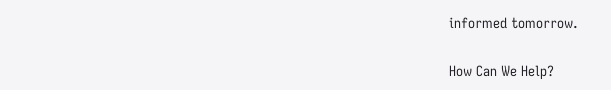informed tomorrow.

How Can We Help?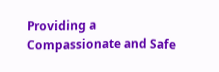Providing a Compassionate and Safe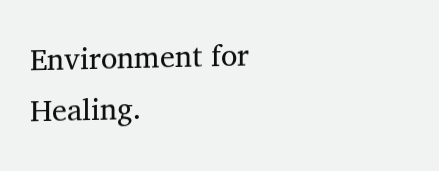Environment for Healing.